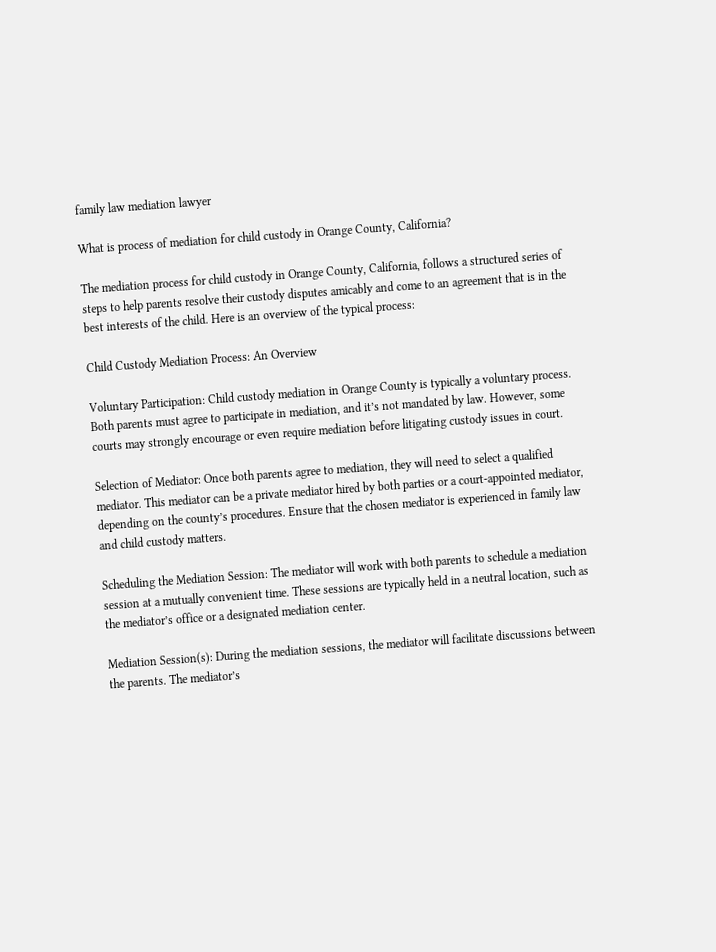family law mediation lawyer

What is process of mediation for child custody in Orange County, California?

The mediation process for child custody in Orange County, California, follows a structured series of steps to help parents resolve their custody disputes amicably and come to an agreement that is in the best interests of the child. Here is an overview of the typical process:

Child Custody Mediation Process: An Overview

Voluntary Participation: Child custody mediation in Orange County is typically a voluntary process. Both parents must agree to participate in mediation, and it’s not mandated by law. However, some courts may strongly encourage or even require mediation before litigating custody issues in court.

Selection of Mediator: Once both parents agree to mediation, they will need to select a qualified mediator. This mediator can be a private mediator hired by both parties or a court-appointed mediator, depending on the county’s procedures. Ensure that the chosen mediator is experienced in family law and child custody matters.

Scheduling the Mediation Session: The mediator will work with both parents to schedule a mediation session at a mutually convenient time. These sessions are typically held in a neutral location, such as the mediator’s office or a designated mediation center.

Mediation Session(s): During the mediation sessions, the mediator will facilitate discussions between the parents. The mediator’s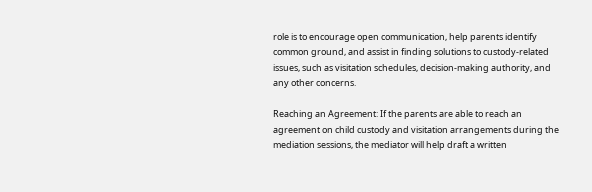role is to encourage open communication, help parents identify common ground, and assist in finding solutions to custody-related issues, such as visitation schedules, decision-making authority, and any other concerns.

Reaching an Agreement: If the parents are able to reach an agreement on child custody and visitation arrangements during the mediation sessions, the mediator will help draft a written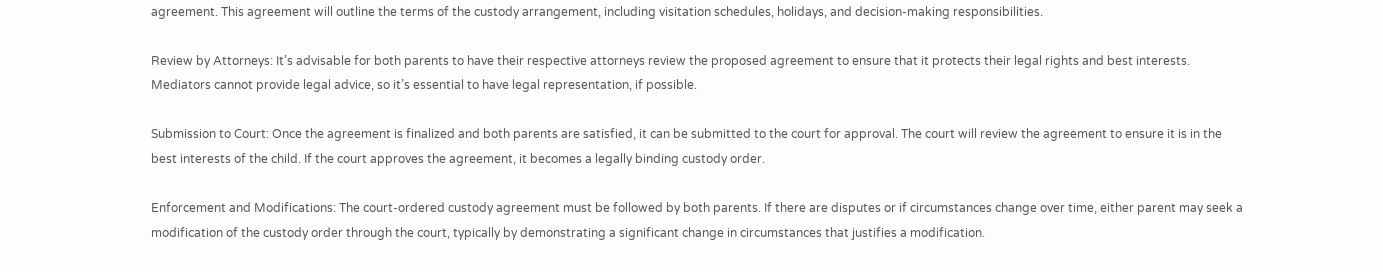agreement. This agreement will outline the terms of the custody arrangement, including visitation schedules, holidays, and decision-making responsibilities.

Review by Attorneys: It’s advisable for both parents to have their respective attorneys review the proposed agreement to ensure that it protects their legal rights and best interests. Mediators cannot provide legal advice, so it’s essential to have legal representation, if possible.

Submission to Court: Once the agreement is finalized and both parents are satisfied, it can be submitted to the court for approval. The court will review the agreement to ensure it is in the best interests of the child. If the court approves the agreement, it becomes a legally binding custody order.

Enforcement and Modifications: The court-ordered custody agreement must be followed by both parents. If there are disputes or if circumstances change over time, either parent may seek a modification of the custody order through the court, typically by demonstrating a significant change in circumstances that justifies a modification.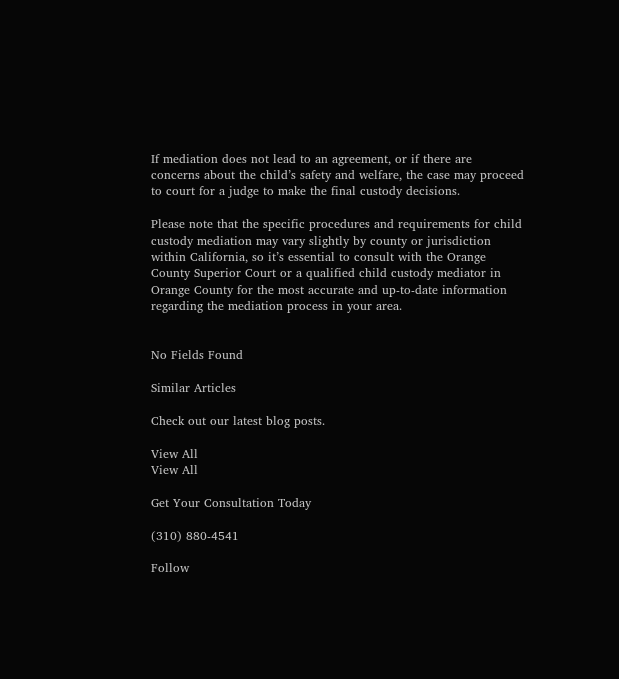If mediation does not lead to an agreement, or if there are concerns about the child’s safety and welfare, the case may proceed to court for a judge to make the final custody decisions.

Please note that the specific procedures and requirements for child custody mediation may vary slightly by county or jurisdiction within California, so it’s essential to consult with the Orange County Superior Court or a qualified child custody mediator in Orange County for the most accurate and up-to-date information regarding the mediation process in your area.


No Fields Found

Similar Articles

Check out our latest blog posts.

View All
View All

Get Your Consultation Today

(310) 880-4541

Follow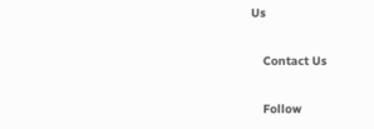Us

    Contact Us

    Follow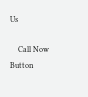Us

    Call Now Button